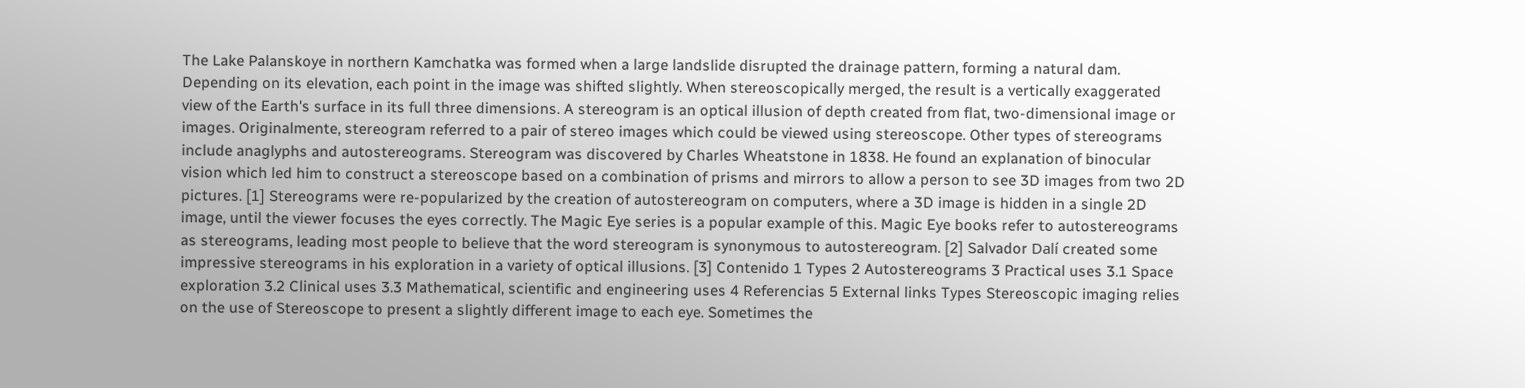The Lake Palanskoye in northern Kamchatka was formed when a large landslide disrupted the drainage pattern, forming a natural dam. Depending on its elevation, each point in the image was shifted slightly. When stereoscopically merged, the result is a vertically exaggerated view of the Earth's surface in its full three dimensions. A stereogram is an optical illusion of depth created from flat, two-dimensional image or images. Originalmente, stereogram referred to a pair of stereo images which could be viewed using stereoscope. Other types of stereograms include anaglyphs and autostereograms. Stereogram was discovered by Charles Wheatstone in 1838. He found an explanation of binocular vision which led him to construct a stereoscope based on a combination of prisms and mirrors to allow a person to see 3D images from two 2D pictures. [1] Stereograms were re-popularized by the creation of autostereogram on computers, where a 3D image is hidden in a single 2D image, until the viewer focuses the eyes correctly. The Magic Eye series is a popular example of this. Magic Eye books refer to autostereograms as stereograms, leading most people to believe that the word stereogram is synonymous to autostereogram. [2] Salvador Dalí created some impressive stereograms in his exploration in a variety of optical illusions. [3] Contenido 1 Types 2 Autostereograms 3 Practical uses 3.1 Space exploration 3.2 Clinical uses 3.3 Mathematical, scientific and engineering uses 4 Referencias 5 External links Types Stereoscopic imaging relies on the use of Stereoscope to present a slightly different image to each eye. Sometimes the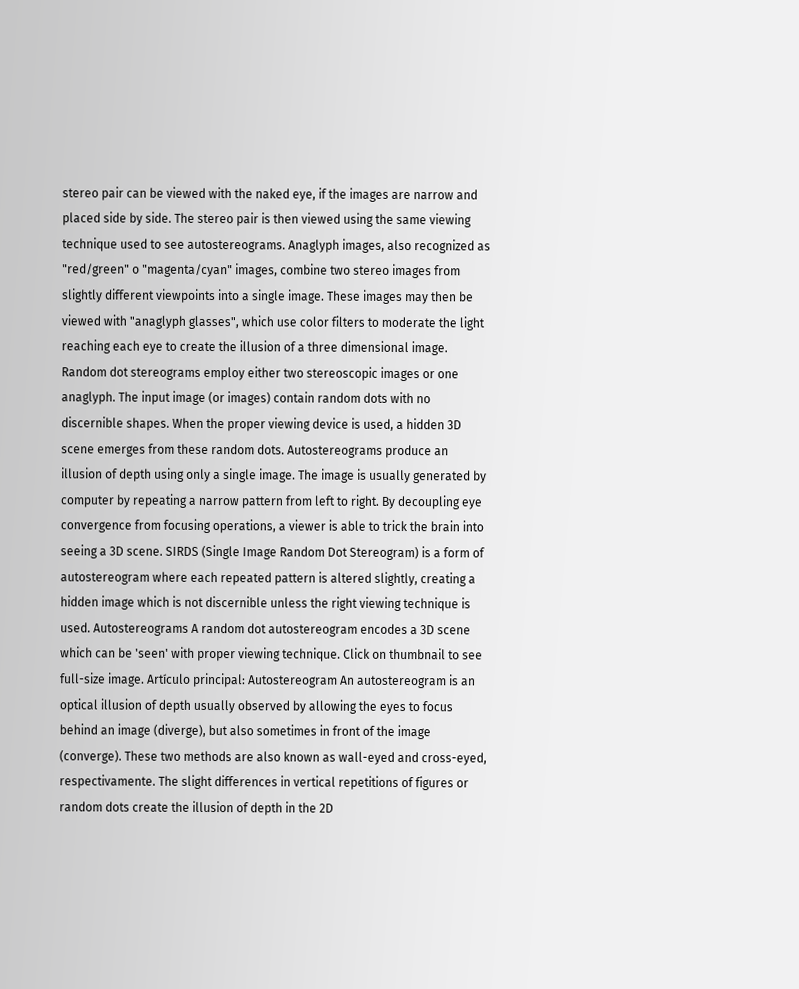stereo pair can be viewed with the naked eye, if the images are narrow and placed side by side. The stereo pair is then viewed using the same viewing technique used to see autostereograms. Anaglyph images, also recognized as "red/green" o "magenta/cyan" images, combine two stereo images from slightly different viewpoints into a single image. These images may then be viewed with "anaglyph glasses", which use color filters to moderate the light reaching each eye to create the illusion of a three dimensional image. Random dot stereograms employ either two stereoscopic images or one anaglyph. The input image (or images) contain random dots with no discernible shapes. When the proper viewing device is used, a hidden 3D scene emerges from these random dots. Autostereograms produce an illusion of depth using only a single image. The image is usually generated by computer by repeating a narrow pattern from left to right. By decoupling eye convergence from focusing operations, a viewer is able to trick the brain into seeing a 3D scene. SIRDS (Single Image Random Dot Stereogram) is a form of autostereogram where each repeated pattern is altered slightly, creating a hidden image which is not discernible unless the right viewing technique is used. Autostereograms A random dot autostereogram encodes a 3D scene which can be 'seen' with proper viewing technique. Click on thumbnail to see full-size image. Artículo principal: Autostereogram An autostereogram is an optical illusion of depth usually observed by allowing the eyes to focus behind an image (diverge), but also sometimes in front of the image (converge). These two methods are also known as wall-eyed and cross-eyed, respectivamente. The slight differences in vertical repetitions of figures or random dots create the illusion of depth in the 2D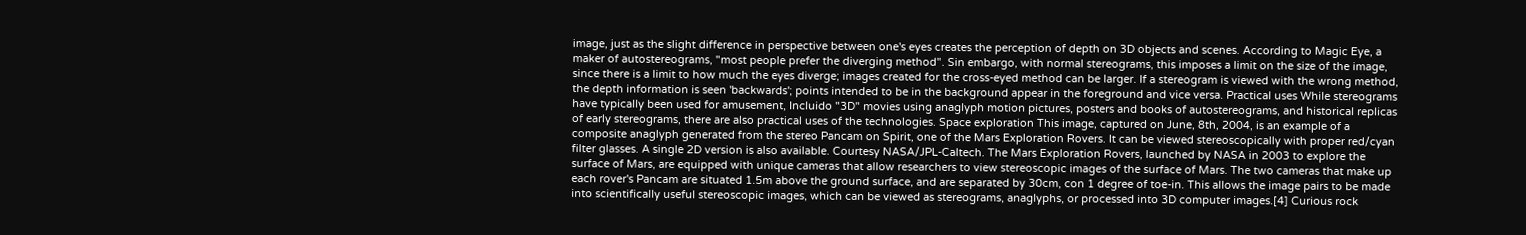image, just as the slight difference in perspective between one's eyes creates the perception of depth on 3D objects and scenes. According to Magic Eye, a maker of autostereograms, "most people prefer the diverging method". Sin embargo, with normal stereograms, this imposes a limit on the size of the image, since there is a limit to how much the eyes diverge; images created for the cross-eyed method can be larger. If a stereogram is viewed with the wrong method, the depth information is seen 'backwards'; points intended to be in the background appear in the foreground and vice versa. Practical uses While stereograms have typically been used for amusement, Incluido "3D" movies using anaglyph motion pictures, posters and books of autostereograms, and historical replicas of early stereograms, there are also practical uses of the technologies. Space exploration This image, captured on June, 8th, 2004, is an example of a composite anaglyph generated from the stereo Pancam on Spirit, one of the Mars Exploration Rovers. It can be viewed stereoscopically with proper red/cyan filter glasses. A single 2D version is also available. Courtesy NASA/JPL-Caltech. The Mars Exploration Rovers, launched by NASA in 2003 to explore the surface of Mars, are equipped with unique cameras that allow researchers to view stereoscopic images of the surface of Mars. The two cameras that make up each rover's Pancam are situated 1.5m above the ground surface, and are separated by 30cm, con 1 degree of toe-in. This allows the image pairs to be made into scientifically useful stereoscopic images, which can be viewed as stereograms, anaglyphs, or processed into 3D computer images.[4] Curious rock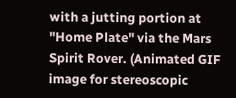with a jutting portion at "Home Plate" via the Mars Spirit Rover. (Animated GIF image for stereoscopic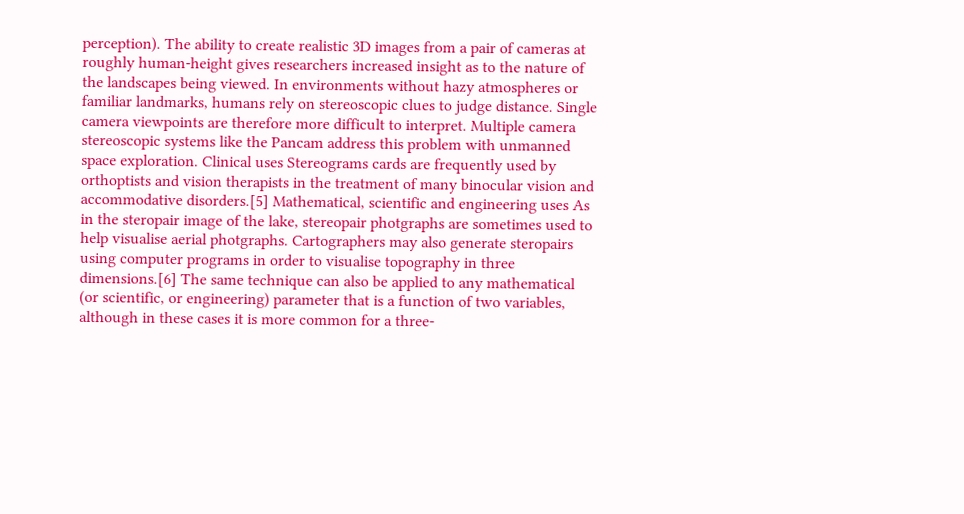perception). The ability to create realistic 3D images from a pair of cameras at roughly human-height gives researchers increased insight as to the nature of the landscapes being viewed. In environments without hazy atmospheres or familiar landmarks, humans rely on stereoscopic clues to judge distance. Single camera viewpoints are therefore more difficult to interpret. Multiple camera stereoscopic systems like the Pancam address this problem with unmanned space exploration. Clinical uses Stereograms cards are frequently used by orthoptists and vision therapists in the treatment of many binocular vision and accommodative disorders.[5] Mathematical, scientific and engineering uses As in the steropair image of the lake, stereopair photgraphs are sometimes used to help visualise aerial photgraphs. Cartographers may also generate steropairs using computer programs in order to visualise topography in three dimensions.[6] The same technique can also be applied to any mathematical (or scientific, or engineering) parameter that is a function of two variables, although in these cases it is more common for a three-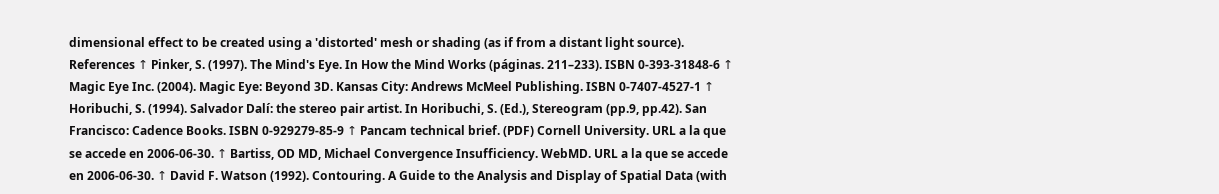dimensional effect to be created using a 'distorted' mesh or shading (as if from a distant light source). References ↑ Pinker, S. (1997). The Mind's Eye. In How the Mind Works (páginas. 211–233). ISBN 0-393-31848-6 ↑ Magic Eye Inc. (2004). Magic Eye: Beyond 3D. Kansas City: Andrews McMeel Publishing. ISBN 0-7407-4527-1 ↑ Horibuchi, S. (1994). Salvador Dalí: the stereo pair artist. In Horibuchi, S. (Ed.), Stereogram (pp.9, pp.42). San Francisco: Cadence Books. ISBN 0-929279-85-9 ↑ Pancam technical brief. (PDF) Cornell University. URL a la que se accede en 2006-06-30. ↑ Bartiss, OD MD, Michael Convergence Insufficiency. WebMD. URL a la que se accede en 2006-06-30. ↑ David F. Watson (1992). Contouring. A Guide to the Analysis and Display of Spatial Data (with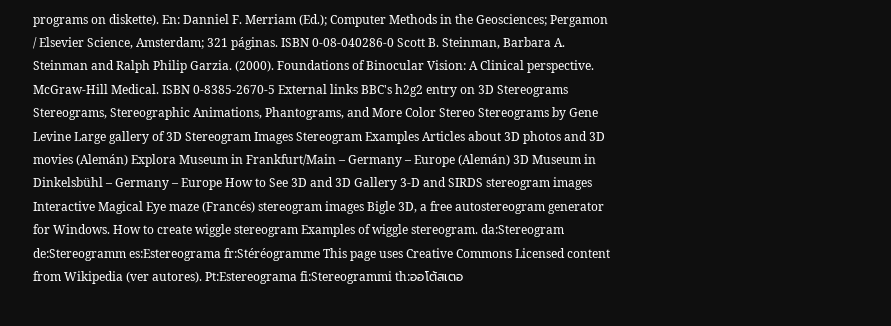programs on diskette). En: Danniel F. Merriam (Ed.); Computer Methods in the Geosciences; Pergamon / Elsevier Science, Amsterdam; 321 páginas. ISBN 0-08-040286-0 Scott B. Steinman, Barbara A. Steinman and Ralph Philip Garzia. (2000). Foundations of Binocular Vision: A Clinical perspective. McGraw-Hill Medical. ISBN 0-8385-2670-5 External links BBC's h2g2 entry on 3D Stereograms Stereograms, Stereographic Animations, Phantograms, and More Color Stereo Stereograms by Gene Levine Large gallery of 3D Stereogram Images Stereogram Examples Articles about 3D photos and 3D movies (Alemán) Explora Museum in Frankfurt/Main – Germany – Europe (Alemán) 3D Museum in Dinkelsbühl – Germany – Europe How to See 3D and 3D Gallery 3-D and SIRDS stereogram images Interactive Magical Eye maze (Francés) stereogram images Bigle 3D, a free autostereogram generator for Windows. How to create wiggle stereogram Examples of wiggle stereogram. da:Stereogram de:Stereogramm es:Estereograma fr:Stéréogramme This page uses Creative Commons Licensed content from Wikipedia (ver autores). Pt:Estereograma fi:Stereogrammi th:ออโต้สเตอ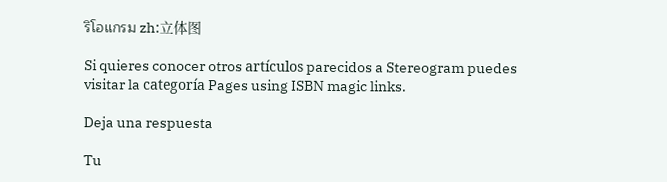ริโอแกรม zh:立体图

Si quieres conocer otros artículos parecidos a Stereogram puedes visitar la categoría Pages using ISBN magic links.

Deja una respuesta

Tu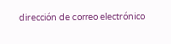dirección de correo electrónico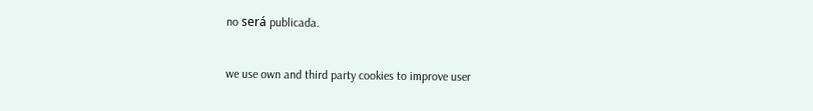no será publicada.


we use own and third party cookies to improve user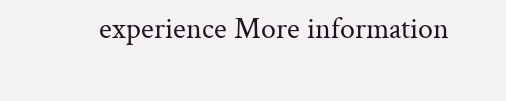experience More information